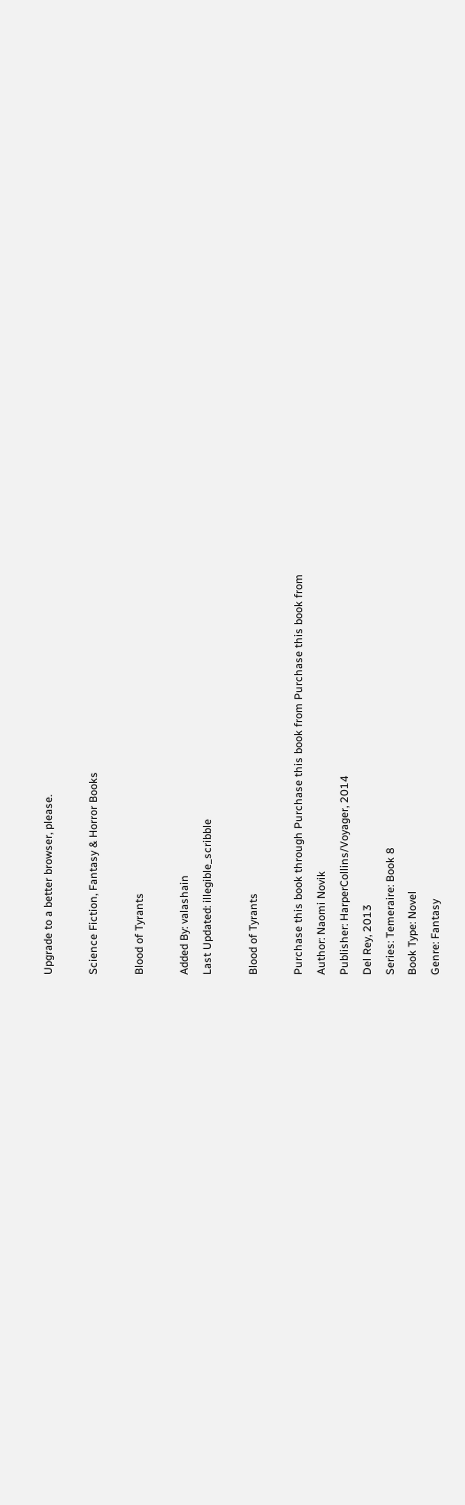Upgrade to a better browser, please.

Science Fiction, Fantasy & Horror Books

Blood of Tyrants

Added By: valashain
Last Updated: illegible_scribble

Blood of Tyrants

Purchase this book through Purchase this book from Purchase this book from
Author: Naomi Novik
Publisher: HarperCollins/Voyager, 2014
Del Rey, 2013
Series: Temeraire: Book 8
Book Type: Novel
Genre: Fantasy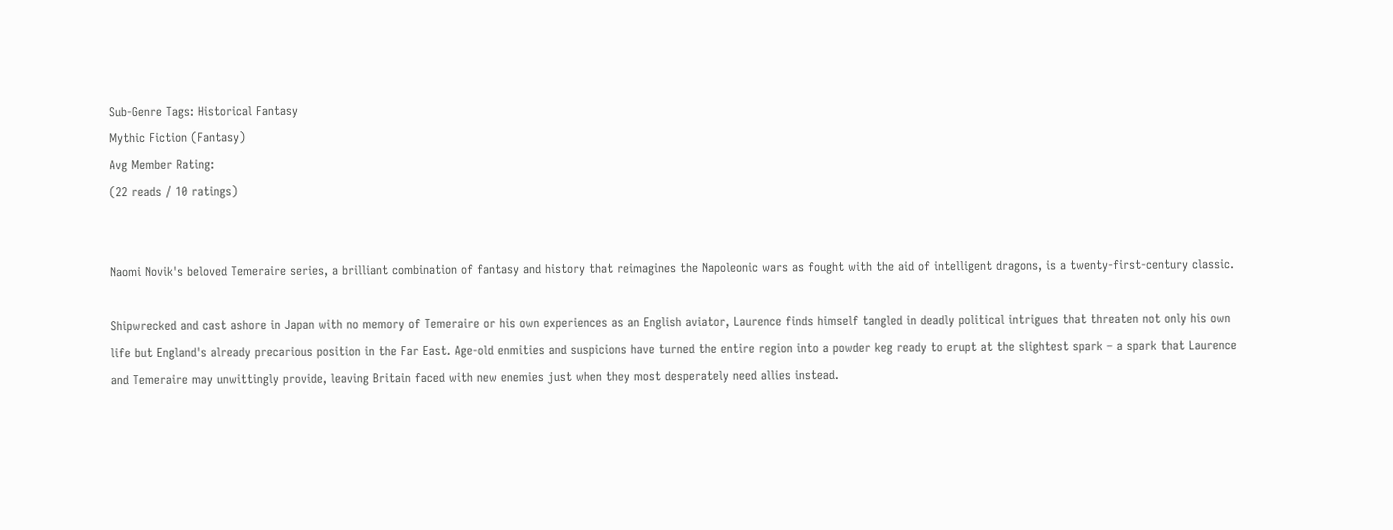Sub-Genre Tags: Historical Fantasy
Mythic Fiction (Fantasy)
Avg Member Rating:
(22 reads / 10 ratings)


Naomi Novik's beloved Temeraire series, a brilliant combination of fantasy and history that reimagines the Napoleonic wars as fought with the aid of intelligent dragons, is a twenty-first-century classic.

Shipwrecked and cast ashore in Japan with no memory of Temeraire or his own experiences as an English aviator, Laurence finds himself tangled in deadly political intrigues that threaten not only his own life but England's already precarious position in the Far East. Age-old enmities and suspicions have turned the entire region into a powder keg ready to erupt at the slightest spark – a spark that Laurence and Temeraire may unwittingly provide, leaving Britain faced with new enemies just when they most desperately need allies instead.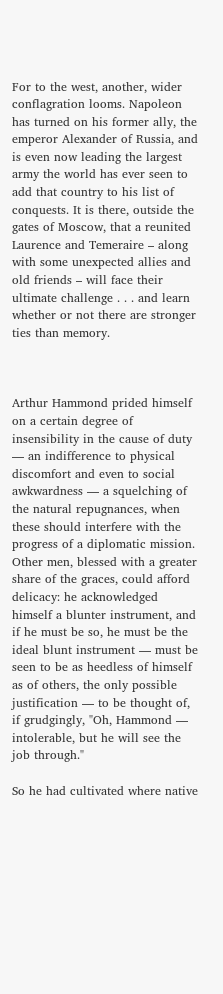For to the west, another, wider conflagration looms. Napoleon has turned on his former ally, the emperor Alexander of Russia, and is even now leading the largest army the world has ever seen to add that country to his list of conquests. It is there, outside the gates of Moscow, that a reunited Laurence and Temeraire – along with some unexpected allies and old friends – will face their ultimate challenge . . . and learn whether or not there are stronger ties than memory.



Arthur Hammond prided himself on a certain degree of insensibility in the cause of duty — an indifference to physical discomfort and even to social awkwardness — a squelching of the natural repugnances, when these should interfere with the progress of a diplomatic mission. Other men, blessed with a greater share of the graces, could afford delicacy: he acknowledged himself a blunter instrument, and if he must be so, he must be the ideal blunt instrument — must be seen to be as heedless of himself as of others, the only possible justification — to be thought of, if grudgingly, "Oh, Hammond — intolerable, but he will see the job through."

So he had cultivated where native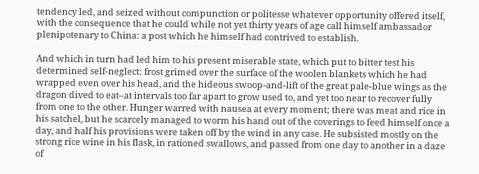tendency led, and seized without compunction or politesse whatever opportunity offered itself, with the consequence that he could while not yet thirty years of age call himself ambassador plenipotenary to China: a post which he himself had contrived to establish.

And which in turn had led him to his present miserable state, which put to bitter test his determined self-neglect: frost grimed over the surface of the woolen blankets which he had wrapped even over his head, and the hideous swoop-and-lift of the great pale-blue wings as the dragon dived to eat–at intervals too far apart to grow used to, and yet too near to recover fully from one to the other. Hunger warred with nausea at every moment; there was meat and rice in his satchel, but he scarcely managed to worm his hand out of the coverings to feed himself once a day, and half his provisions were taken off by the wind in any case. He subsisted mostly on the strong rice wine in his flask, in rationed swallows, and passed from one day to another in a daze of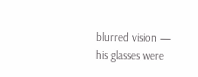blurred vision — his glasses were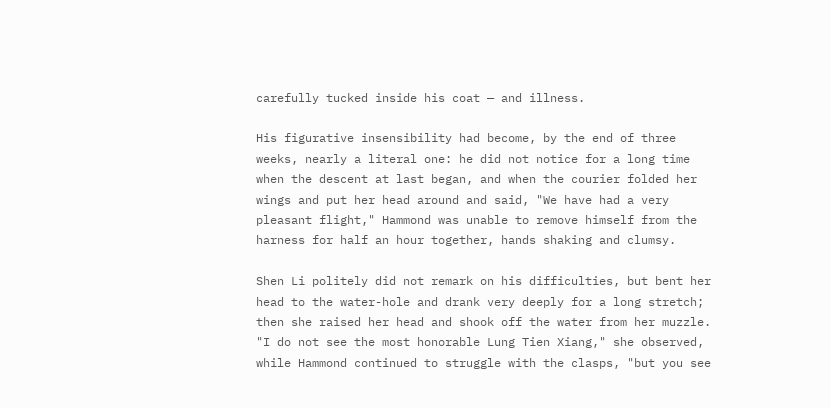carefully tucked inside his coat — and illness.

His figurative insensibility had become, by the end of three weeks, nearly a literal one: he did not notice for a long time when the descent at last began, and when the courier folded her wings and put her head around and said, "We have had a very pleasant flight," Hammond was unable to remove himself from the harness for half an hour together, hands shaking and clumsy.

Shen Li politely did not remark on his difficulties, but bent her head to the water-hole and drank very deeply for a long stretch; then she raised her head and shook off the water from her muzzle. "I do not see the most honorable Lung Tien Xiang," she observed, while Hammond continued to struggle with the clasps, "but you see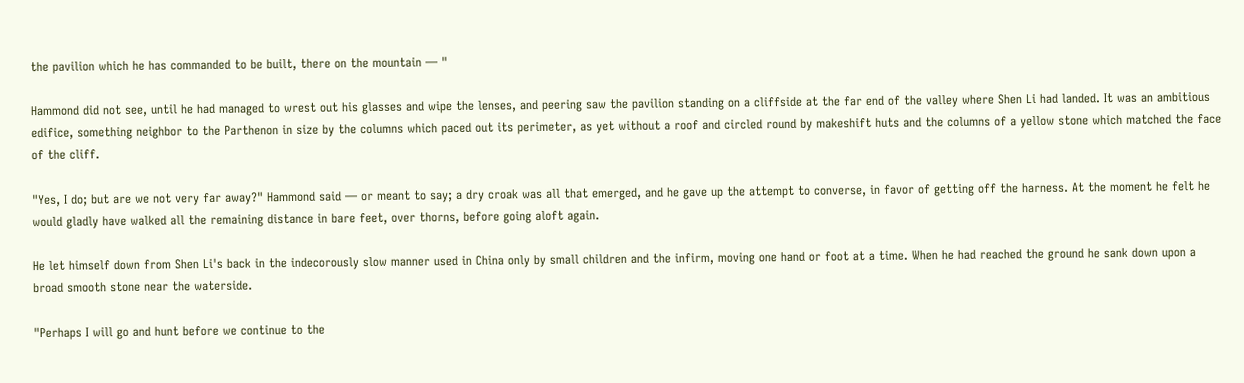the pavilion which he has commanded to be built, there on the mountain — "

Hammond did not see, until he had managed to wrest out his glasses and wipe the lenses, and peering saw the pavilion standing on a cliffside at the far end of the valley where Shen Li had landed. It was an ambitious edifice, something neighbor to the Parthenon in size by the columns which paced out its perimeter, as yet without a roof and circled round by makeshift huts and the columns of a yellow stone which matched the face of the cliff.

"Yes, I do; but are we not very far away?" Hammond said — or meant to say; a dry croak was all that emerged, and he gave up the attempt to converse, in favor of getting off the harness. At the moment he felt he would gladly have walked all the remaining distance in bare feet, over thorns, before going aloft again.

He let himself down from Shen Li's back in the indecorously slow manner used in China only by small children and the infirm, moving one hand or foot at a time. When he had reached the ground he sank down upon a broad smooth stone near the waterside.

"Perhaps I will go and hunt before we continue to the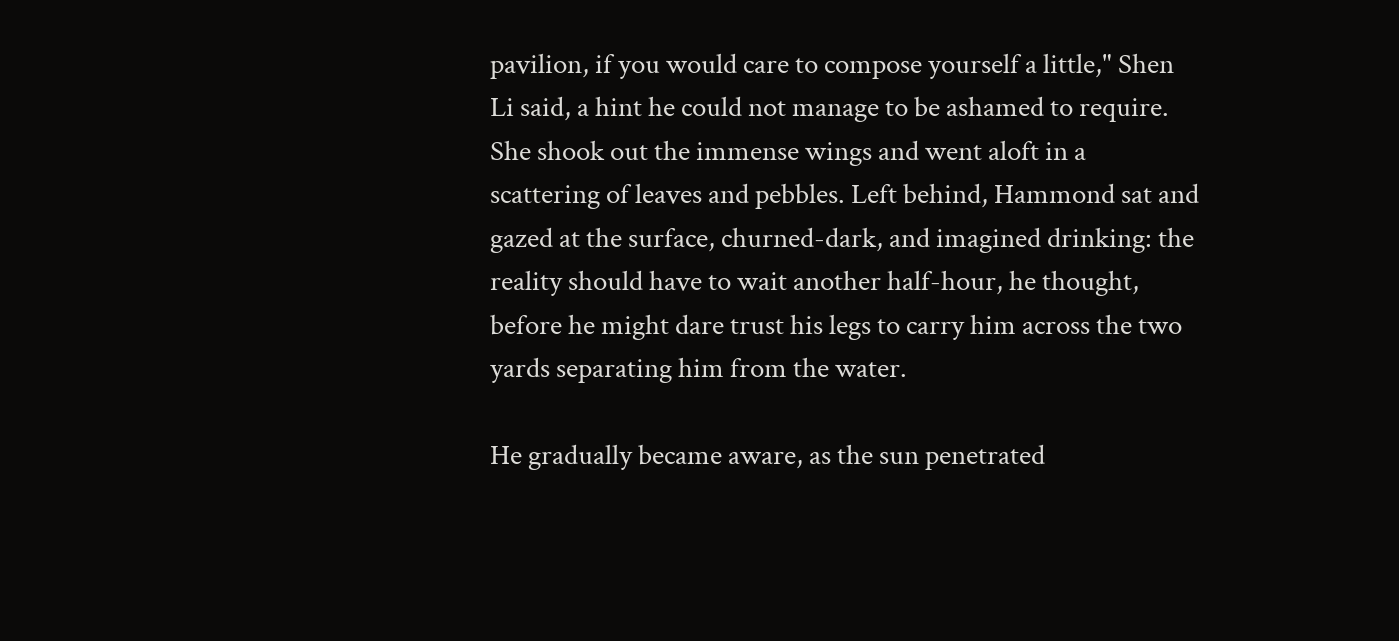pavilion, if you would care to compose yourself a little," Shen Li said, a hint he could not manage to be ashamed to require. She shook out the immense wings and went aloft in a scattering of leaves and pebbles. Left behind, Hammond sat and gazed at the surface, churned-dark, and imagined drinking: the reality should have to wait another half-hour, he thought, before he might dare trust his legs to carry him across the two yards separating him from the water.

He gradually became aware, as the sun penetrated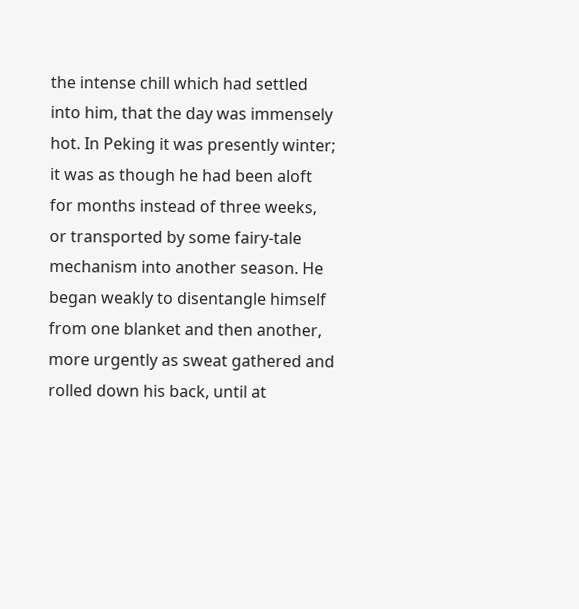the intense chill which had settled into him, that the day was immensely hot. In Peking it was presently winter; it was as though he had been aloft for months instead of three weeks, or transported by some fairy-tale mechanism into another season. He began weakly to disentangle himself from one blanket and then another, more urgently as sweat gathered and rolled down his back, until at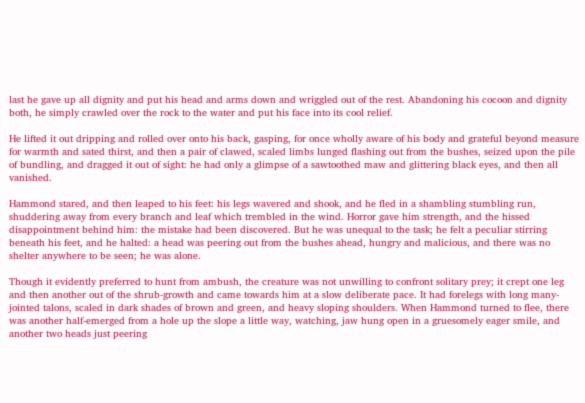last he gave up all dignity and put his head and arms down and wriggled out of the rest. Abandoning his cocoon and dignity both, he simply crawled over the rock to the water and put his face into its cool relief.

He lifted it out dripping and rolled over onto his back, gasping, for once wholly aware of his body and grateful beyond measure for warmth and sated thirst, and then a pair of clawed, scaled limbs lunged flashing out from the bushes, seized upon the pile of bundling, and dragged it out of sight: he had only a glimpse of a sawtoothed maw and glittering black eyes, and then all vanished.

Hammond stared, and then leaped to his feet: his legs wavered and shook, and he fled in a shambling stumbling run, shuddering away from every branch and leaf which trembled in the wind. Horror gave him strength, and the hissed disappointment behind him: the mistake had been discovered. But he was unequal to the task; he felt a peculiar stirring beneath his feet, and he halted: a head was peering out from the bushes ahead, hungry and malicious, and there was no shelter anywhere to be seen; he was alone.

Though it evidently preferred to hunt from ambush, the creature was not unwilling to confront solitary prey; it crept one leg and then another out of the shrub-growth and came towards him at a slow deliberate pace. It had forelegs with long many-jointed talons, scaled in dark shades of brown and green, and heavy sloping shoulders. When Hammond turned to flee, there was another half-emerged from a hole up the slope a little way, watching, jaw hung open in a gruesomely eager smile, and another two heads just peering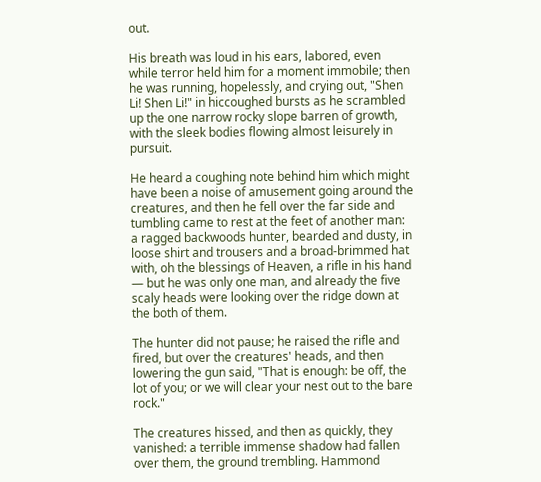out.

His breath was loud in his ears, labored, even while terror held him for a moment immobile; then he was running, hopelessly, and crying out, "Shen Li! Shen Li!" in hiccoughed bursts as he scrambled up the one narrow rocky slope barren of growth, with the sleek bodies flowing almost leisurely in pursuit.

He heard a coughing note behind him which might have been a noise of amusement going around the creatures, and then he fell over the far side and tumbling came to rest at the feet of another man: a ragged backwoods hunter, bearded and dusty, in loose shirt and trousers and a broad-brimmed hat with, oh the blessings of Heaven, a rifle in his hand — but he was only one man, and already the five scaly heads were looking over the ridge down at the both of them.

The hunter did not pause; he raised the rifle and fired, but over the creatures' heads, and then lowering the gun said, "That is enough: be off, the lot of you; or we will clear your nest out to the bare rock."

The creatures hissed, and then as quickly, they vanished: a terrible immense shadow had fallen over them, the ground trembling. Hammond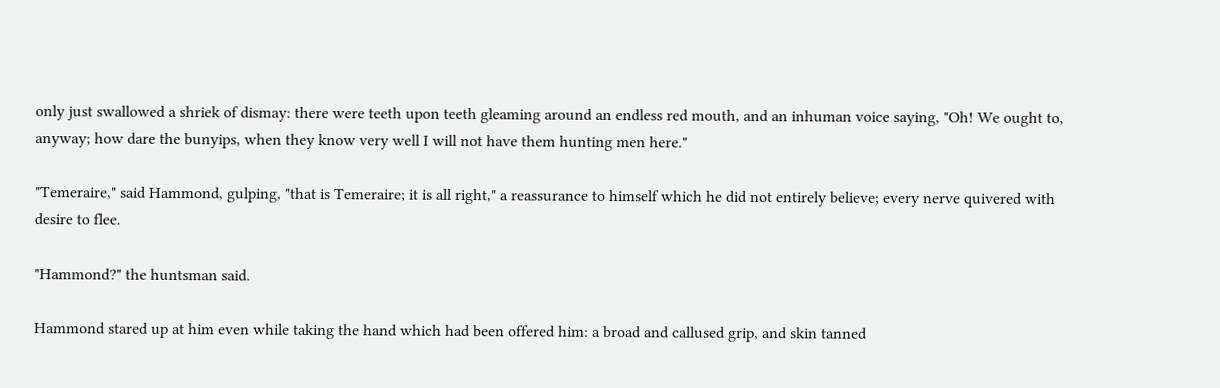only just swallowed a shriek of dismay: there were teeth upon teeth gleaming around an endless red mouth, and an inhuman voice saying, "Oh! We ought to, anyway; how dare the bunyips, when they know very well I will not have them hunting men here."

"Temeraire," said Hammond, gulping, "that is Temeraire; it is all right," a reassurance to himself which he did not entirely believe; every nerve quivered with desire to flee.

"Hammond?" the huntsman said.

Hammond stared up at him even while taking the hand which had been offered him: a broad and callused grip, and skin tanned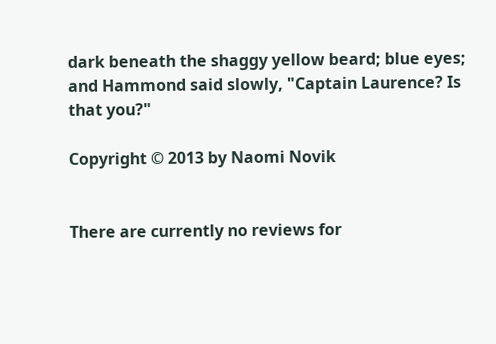dark beneath the shaggy yellow beard; blue eyes; and Hammond said slowly, "Captain Laurence? Is that you?"

Copyright © 2013 by Naomi Novik


There are currently no reviews for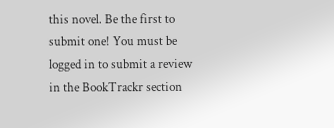this novel. Be the first to submit one! You must be logged in to submit a review in the BookTrackr section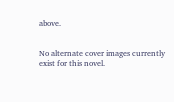above.


No alternate cover images currently exist for this novel.